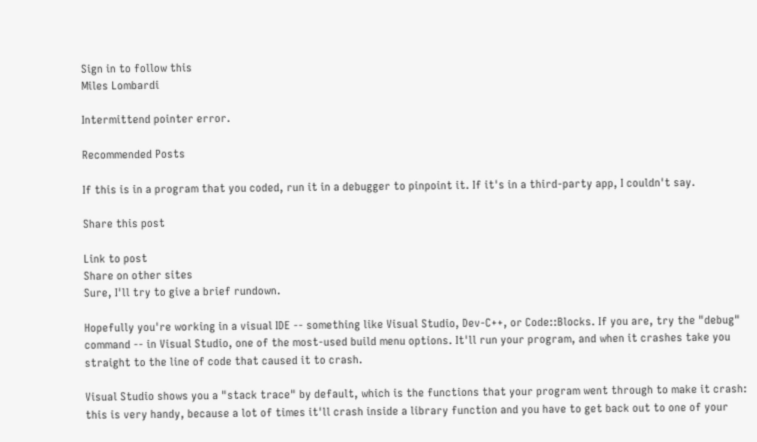Sign in to follow this
Miles Lombardi

Intermittend pointer error.

Recommended Posts

If this is in a program that you coded, run it in a debugger to pinpoint it. If it's in a third-party app, I couldn't say.

Share this post

Link to post
Share on other sites
Sure, I'll try to give a brief rundown.

Hopefully you're working in a visual IDE -- something like Visual Studio, Dev-C++, or Code::Blocks. If you are, try the "debug" command -- in Visual Studio, one of the most-used build menu options. It'll run your program, and when it crashes take you straight to the line of code that caused it to crash.

Visual Studio shows you a "stack trace" by default, which is the functions that your program went through to make it crash: this is very handy, because a lot of times it'll crash inside a library function and you have to get back out to one of your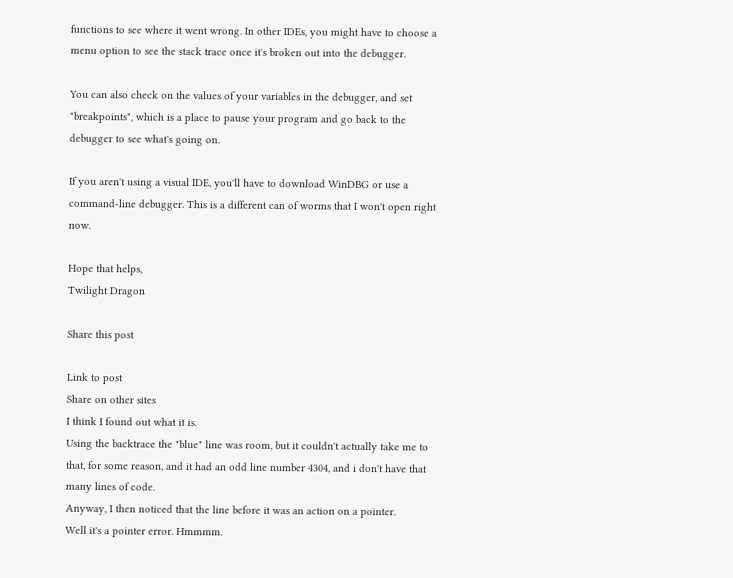functions to see where it went wrong. In other IDEs, you might have to choose a menu option to see the stack trace once it's broken out into the debugger.

You can also check on the values of your variables in the debugger, and set "breakpoints", which is a place to pause your program and go back to the debugger to see what's going on.

If you aren't using a visual IDE, you'll have to download WinDBG or use a command-line debugger. This is a different can of worms that I won't open right now.

Hope that helps,
Twilight Dragon

Share this post

Link to post
Share on other sites
I think I found out what it is.
Using the backtrace the "blue" line was room, but it couldn't actually take me to that, for some reason, and it had an odd line number 4304, and i don't have that many lines of code.
Anyway, I then noticed that the line before it was an action on a pointer.
Well it's a pointer error. Hmmmm.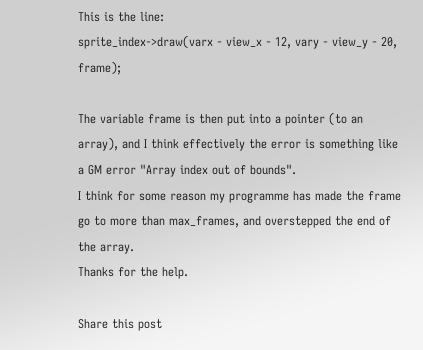This is the line:
sprite_index->draw(varx - view_x - 12, vary - view_y - 20, frame);

The variable frame is then put into a pointer (to an array), and I think effectively the error is something like a GM error "Array index out of bounds".
I think for some reason my programme has made the frame go to more than max_frames, and overstepped the end of the array.
Thanks for the help.

Share this post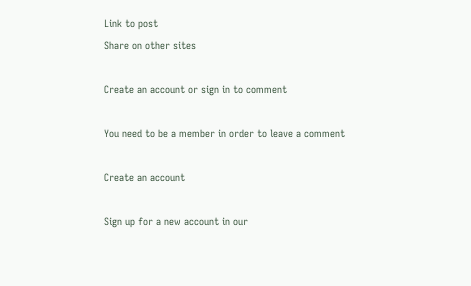Link to post
Share on other sites

Create an account or sign in to comment

You need to be a member in order to leave a comment

Create an account

Sign up for a new account in our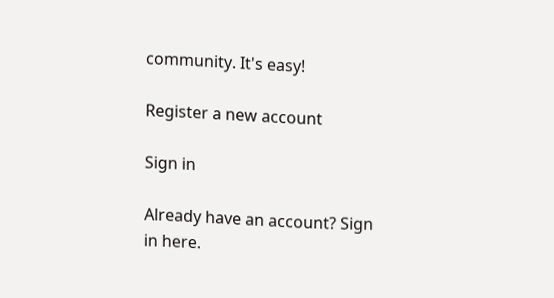community. It's easy!

Register a new account

Sign in

Already have an account? Sign in here.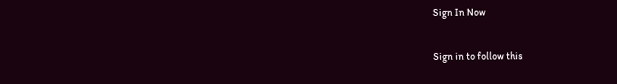Sign In Now

Sign in to follow this